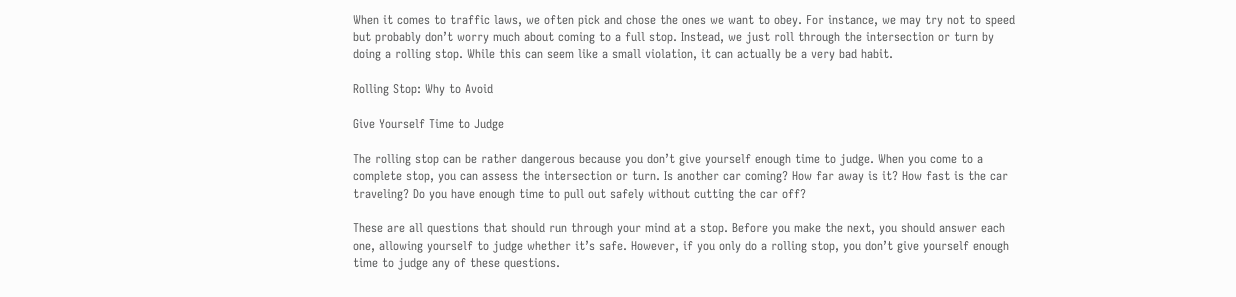When it comes to traffic laws, we often pick and chose the ones we want to obey. For instance, we may try not to speed but probably don’t worry much about coming to a full stop. Instead, we just roll through the intersection or turn by doing a rolling stop. While this can seem like a small violation, it can actually be a very bad habit.

Rolling Stop: Why to Avoid

Give Yourself Time to Judge

The rolling stop can be rather dangerous because you don’t give yourself enough time to judge. When you come to a complete stop, you can assess the intersection or turn. Is another car coming? How far away is it? How fast is the car traveling? Do you have enough time to pull out safely without cutting the car off?

These are all questions that should run through your mind at a stop. Before you make the next, you should answer each one, allowing yourself to judge whether it’s safe. However, if you only do a rolling stop, you don’t give yourself enough time to judge any of these questions.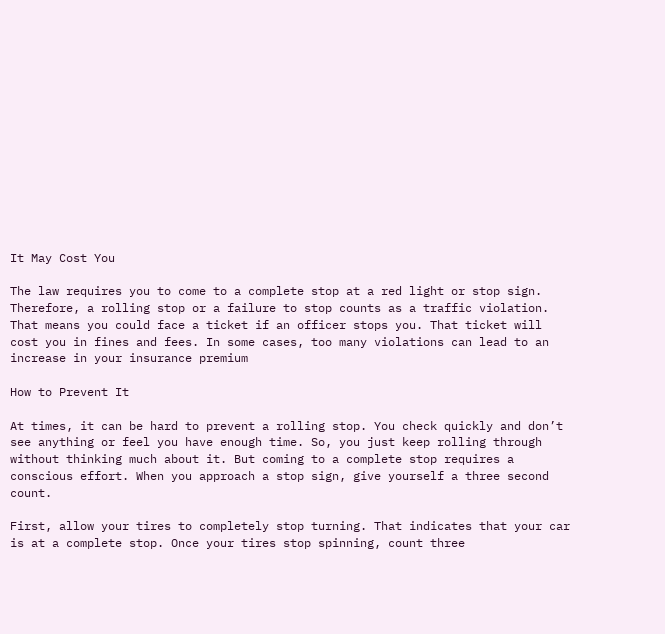It May Cost You

The law requires you to come to a complete stop at a red light or stop sign. Therefore, a rolling stop or a failure to stop counts as a traffic violation. That means you could face a ticket if an officer stops you. That ticket will cost you in fines and fees. In some cases, too many violations can lead to an increase in your insurance premium

How to Prevent It

At times, it can be hard to prevent a rolling stop. You check quickly and don’t see anything or feel you have enough time. So, you just keep rolling through without thinking much about it. But coming to a complete stop requires a conscious effort. When you approach a stop sign, give yourself a three second count.

First, allow your tires to completely stop turning. That indicates that your car is at a complete stop. Once your tires stop spinning, count three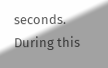seconds. During this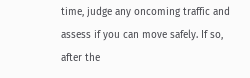time, judge any oncoming traffic and assess if you can move safely. If so, after the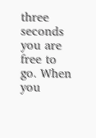three seconds you are free to go. When you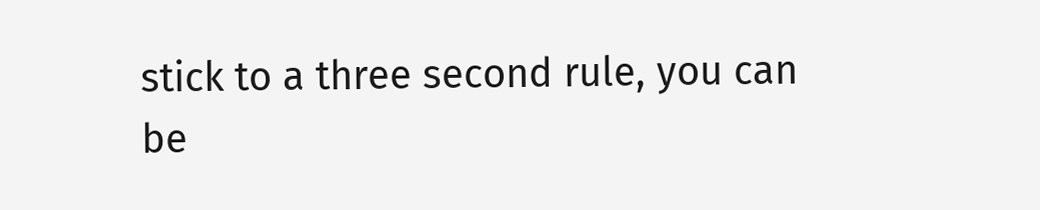stick to a three second rule, you can be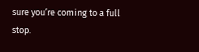sure you’re coming to a full stop.